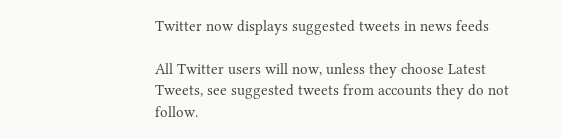Twitter now displays suggested tweets in news feeds

All Twitter users will now, unless they choose Latest Tweets, see suggested tweets from accounts they do not follow.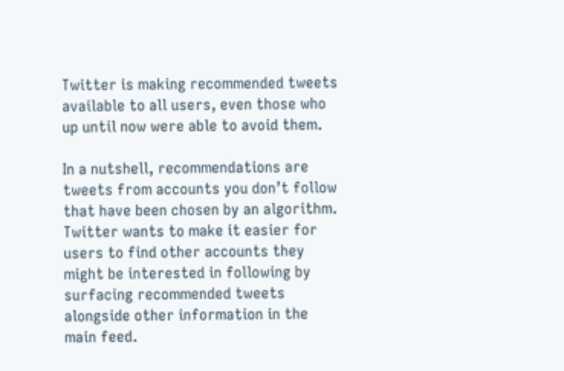Twitter is making recommended tweets available to all users, even those who up until now were able to avoid them.

In a nutshell, recommendations are tweets from accounts you don’t follow that have been chosen by an algorithm. Twitter wants to make it easier for users to find other accounts they might be interested in following by surfacing recommended tweets alongside other information in the main feed.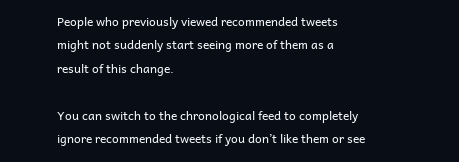People who previously viewed recommended tweets might not suddenly start seeing more of them as a result of this change.

You can switch to the chronological feed to completely ignore recommended tweets if you don’t like them or see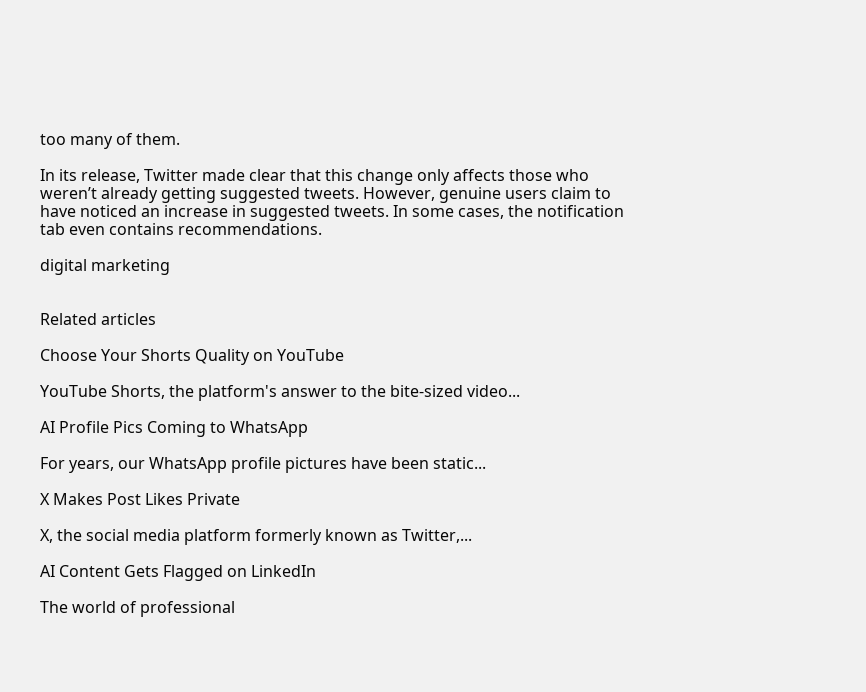too many of them.

In its release, Twitter made clear that this change only affects those who weren’t already getting suggested tweets. However, genuine users claim to have noticed an increase in suggested tweets. In some cases, the notification tab even contains recommendations.

digital marketing


Related articles

Choose Your Shorts Quality on YouTube

YouTube Shorts, the platform's answer to the bite-sized video...

AI Profile Pics Coming to WhatsApp

For years, our WhatsApp profile pictures have been static...

X Makes Post Likes Private

X, the social media platform formerly known as Twitter,...

AI Content Gets Flagged on LinkedIn

The world of professional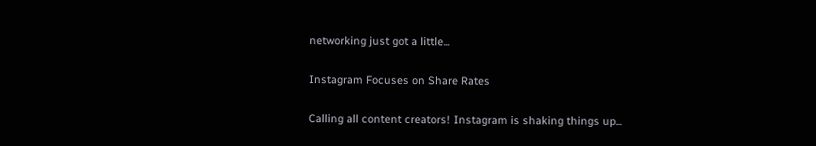networking just got a little...

Instagram Focuses on Share Rates

Calling all content creators! Instagram is shaking things up...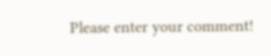Please enter your comment!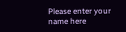Please enter your name here